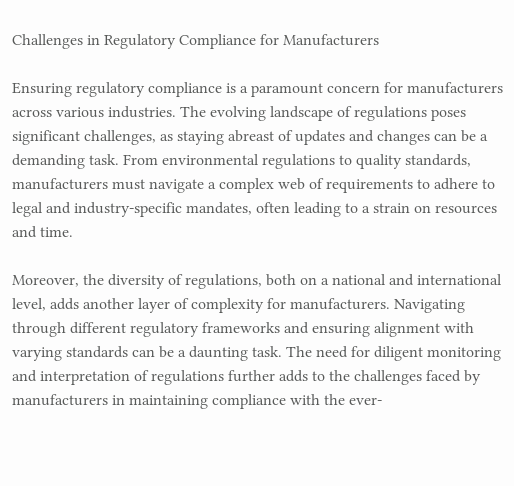Challenges in Regulatory Compliance for Manufacturers

Ensuring regulatory compliance is a paramount concern for manufacturers across various industries. The evolving landscape of regulations poses significant challenges, as staying abreast of updates and changes can be a demanding task. From environmental regulations to quality standards, manufacturers must navigate a complex web of requirements to adhere to legal and industry-specific mandates, often leading to a strain on resources and time.

Moreover, the diversity of regulations, both on a national and international level, adds another layer of complexity for manufacturers. Navigating through different regulatory frameworks and ensuring alignment with varying standards can be a daunting task. The need for diligent monitoring and interpretation of regulations further adds to the challenges faced by manufacturers in maintaining compliance with the ever-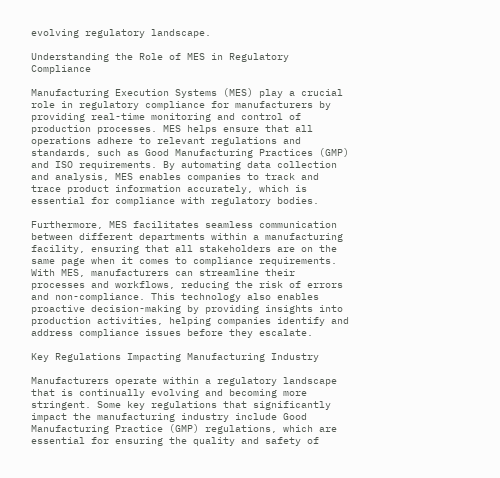evolving regulatory landscape.

Understanding the Role of MES in Regulatory Compliance

Manufacturing Execution Systems (MES) play a crucial role in regulatory compliance for manufacturers by providing real-time monitoring and control of production processes. MES helps ensure that all operations adhere to relevant regulations and standards, such as Good Manufacturing Practices (GMP) and ISO requirements. By automating data collection and analysis, MES enables companies to track and trace product information accurately, which is essential for compliance with regulatory bodies.

Furthermore, MES facilitates seamless communication between different departments within a manufacturing facility, ensuring that all stakeholders are on the same page when it comes to compliance requirements. With MES, manufacturers can streamline their processes and workflows, reducing the risk of errors and non-compliance. This technology also enables proactive decision-making by providing insights into production activities, helping companies identify and address compliance issues before they escalate.

Key Regulations Impacting Manufacturing Industry

Manufacturers operate within a regulatory landscape that is continually evolving and becoming more stringent. Some key regulations that significantly impact the manufacturing industry include Good Manufacturing Practice (GMP) regulations, which are essential for ensuring the quality and safety of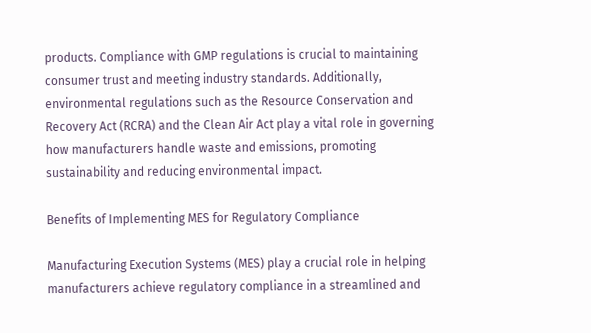products. Compliance with GMP regulations is crucial to maintaining consumer trust and meeting industry standards. Additionally, environmental regulations such as the Resource Conservation and Recovery Act (RCRA) and the Clean Air Act play a vital role in governing how manufacturers handle waste and emissions, promoting sustainability and reducing environmental impact.

Benefits of Implementing MES for Regulatory Compliance

Manufacturing Execution Systems (MES) play a crucial role in helping manufacturers achieve regulatory compliance in a streamlined and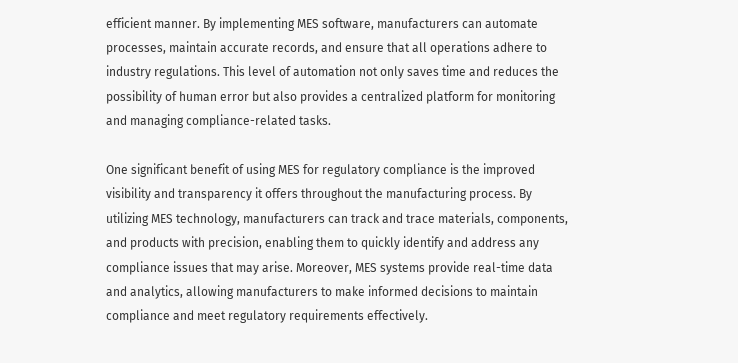efficient manner. By implementing MES software, manufacturers can automate processes, maintain accurate records, and ensure that all operations adhere to industry regulations. This level of automation not only saves time and reduces the possibility of human error but also provides a centralized platform for monitoring and managing compliance-related tasks.

One significant benefit of using MES for regulatory compliance is the improved visibility and transparency it offers throughout the manufacturing process. By utilizing MES technology, manufacturers can track and trace materials, components, and products with precision, enabling them to quickly identify and address any compliance issues that may arise. Moreover, MES systems provide real-time data and analytics, allowing manufacturers to make informed decisions to maintain compliance and meet regulatory requirements effectively.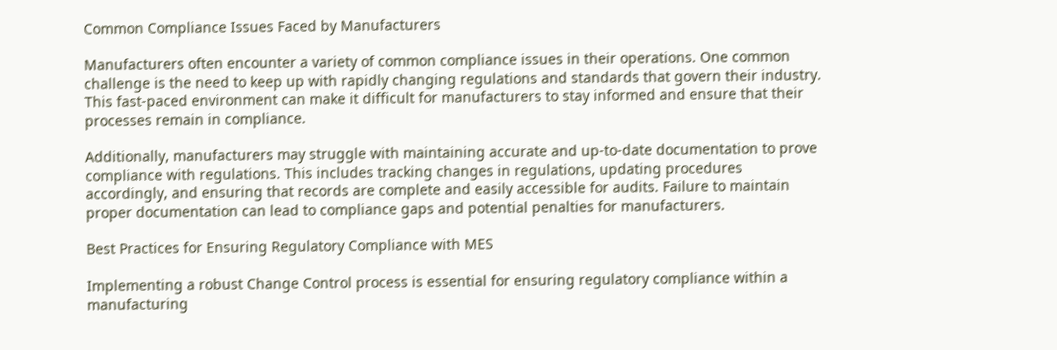Common Compliance Issues Faced by Manufacturers

Manufacturers often encounter a variety of common compliance issues in their operations. One common challenge is the need to keep up with rapidly changing regulations and standards that govern their industry. This fast-paced environment can make it difficult for manufacturers to stay informed and ensure that their processes remain in compliance.

Additionally, manufacturers may struggle with maintaining accurate and up-to-date documentation to prove compliance with regulations. This includes tracking changes in regulations, updating procedures accordingly, and ensuring that records are complete and easily accessible for audits. Failure to maintain proper documentation can lead to compliance gaps and potential penalties for manufacturers.

Best Practices for Ensuring Regulatory Compliance with MES

Implementing a robust Change Control process is essential for ensuring regulatory compliance within a manufacturing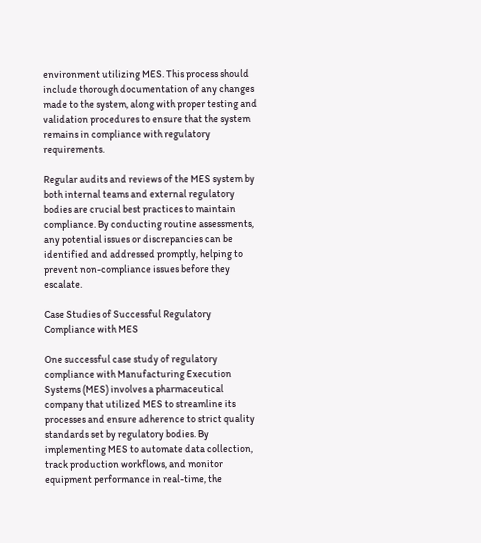environment utilizing MES. This process should include thorough documentation of any changes made to the system, along with proper testing and validation procedures to ensure that the system remains in compliance with regulatory requirements.

Regular audits and reviews of the MES system by both internal teams and external regulatory bodies are crucial best practices to maintain compliance. By conducting routine assessments, any potential issues or discrepancies can be identified and addressed promptly, helping to prevent non-compliance issues before they escalate.

Case Studies of Successful Regulatory Compliance with MES

One successful case study of regulatory compliance with Manufacturing Execution Systems (MES) involves a pharmaceutical company that utilized MES to streamline its processes and ensure adherence to strict quality standards set by regulatory bodies. By implementing MES to automate data collection, track production workflows, and monitor equipment performance in real-time, the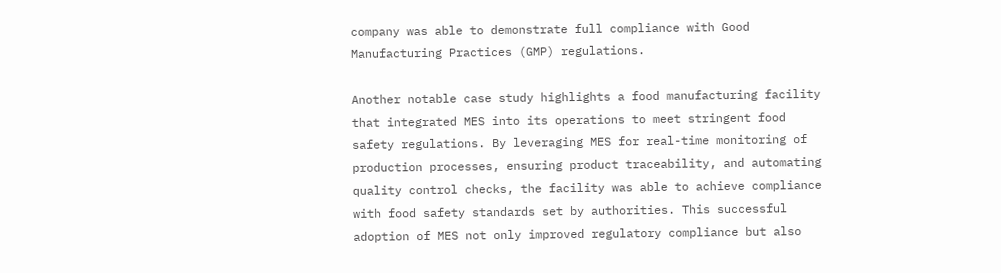company was able to demonstrate full compliance with Good Manufacturing Practices (GMP) regulations.

Another notable case study highlights a food manufacturing facility that integrated MES into its operations to meet stringent food safety regulations. By leveraging MES for real-time monitoring of production processes, ensuring product traceability, and automating quality control checks, the facility was able to achieve compliance with food safety standards set by authorities. This successful adoption of MES not only improved regulatory compliance but also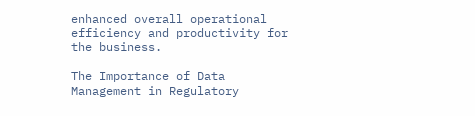enhanced overall operational efficiency and productivity for the business.

The Importance of Data Management in Regulatory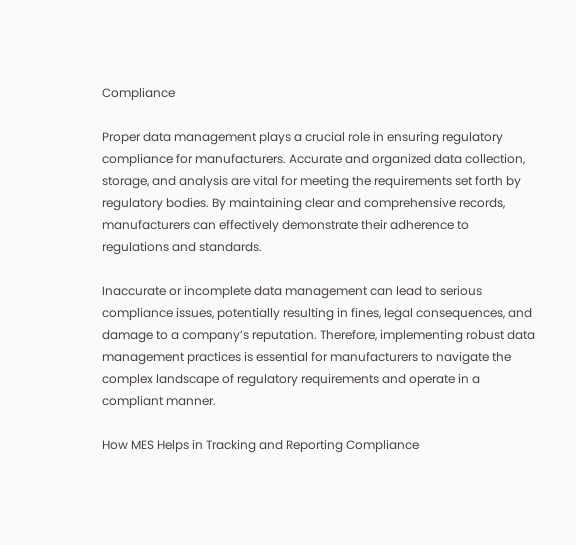Compliance

Proper data management plays a crucial role in ensuring regulatory compliance for manufacturers. Accurate and organized data collection, storage, and analysis are vital for meeting the requirements set forth by regulatory bodies. By maintaining clear and comprehensive records, manufacturers can effectively demonstrate their adherence to regulations and standards.

Inaccurate or incomplete data management can lead to serious compliance issues, potentially resulting in fines, legal consequences, and damage to a company’s reputation. Therefore, implementing robust data management practices is essential for manufacturers to navigate the complex landscape of regulatory requirements and operate in a compliant manner.

How MES Helps in Tracking and Reporting Compliance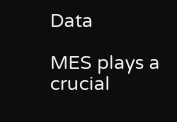Data

MES plays a crucial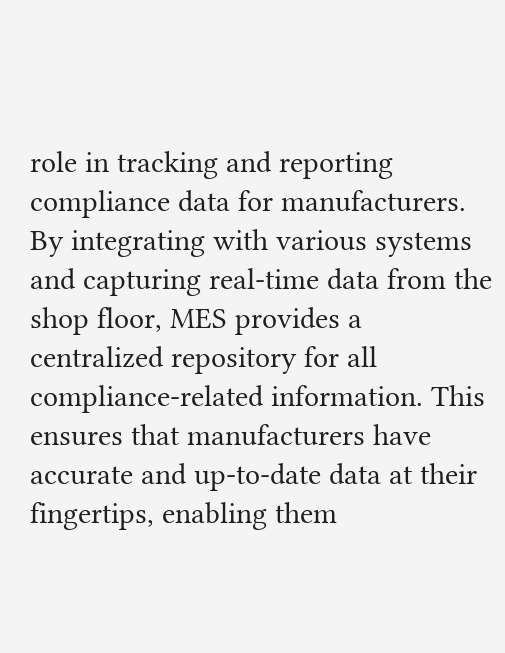role in tracking and reporting compliance data for manufacturers. By integrating with various systems and capturing real-time data from the shop floor, MES provides a centralized repository for all compliance-related information. This ensures that manufacturers have accurate and up-to-date data at their fingertips, enabling them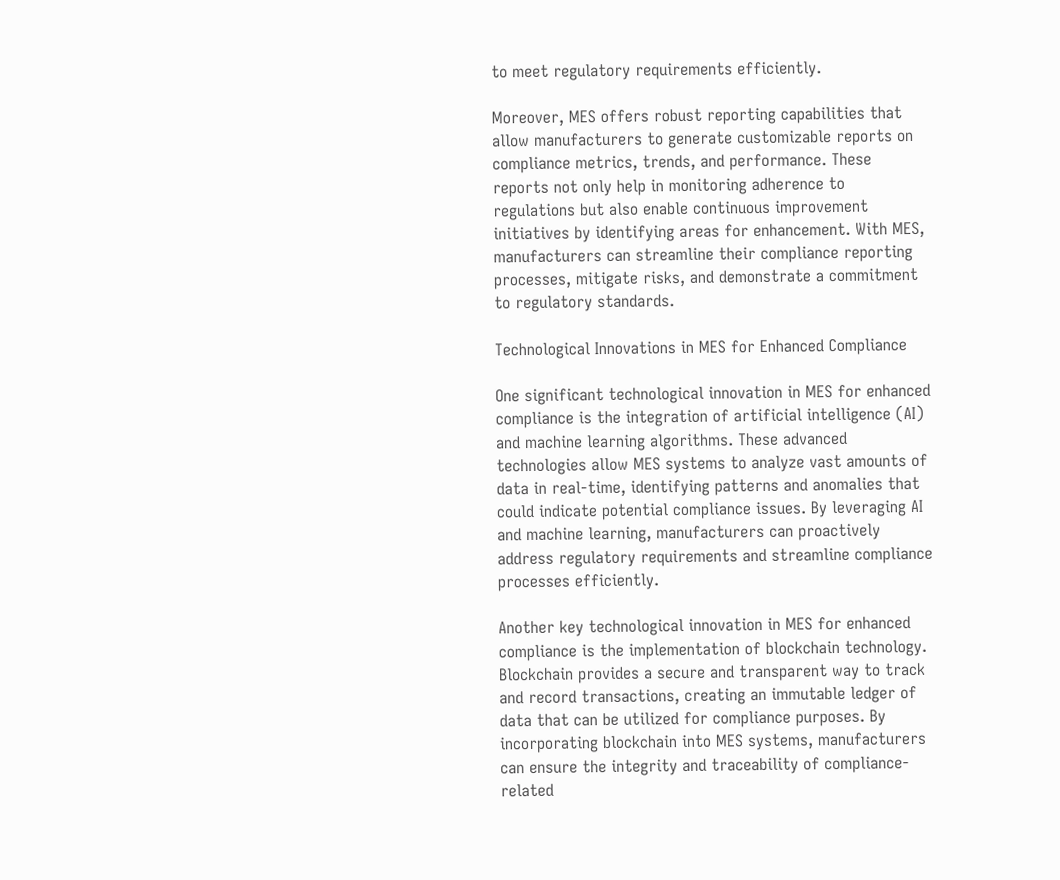to meet regulatory requirements efficiently.

Moreover, MES offers robust reporting capabilities that allow manufacturers to generate customizable reports on compliance metrics, trends, and performance. These reports not only help in monitoring adherence to regulations but also enable continuous improvement initiatives by identifying areas for enhancement. With MES, manufacturers can streamline their compliance reporting processes, mitigate risks, and demonstrate a commitment to regulatory standards.

Technological Innovations in MES for Enhanced Compliance

One significant technological innovation in MES for enhanced compliance is the integration of artificial intelligence (AI) and machine learning algorithms. These advanced technologies allow MES systems to analyze vast amounts of data in real-time, identifying patterns and anomalies that could indicate potential compliance issues. By leveraging AI and machine learning, manufacturers can proactively address regulatory requirements and streamline compliance processes efficiently.

Another key technological innovation in MES for enhanced compliance is the implementation of blockchain technology. Blockchain provides a secure and transparent way to track and record transactions, creating an immutable ledger of data that can be utilized for compliance purposes. By incorporating blockchain into MES systems, manufacturers can ensure the integrity and traceability of compliance-related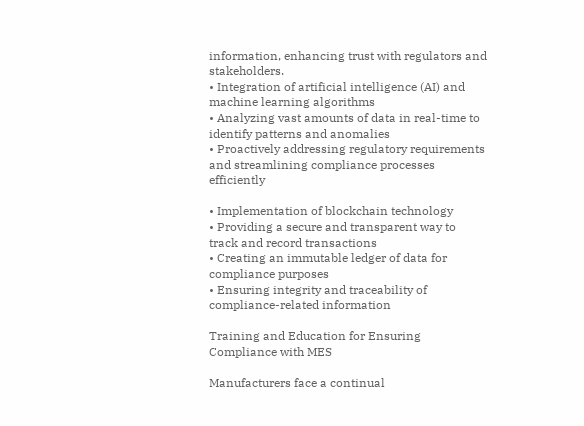information, enhancing trust with regulators and stakeholders.
• Integration of artificial intelligence (AI) and machine learning algorithms
• Analyzing vast amounts of data in real-time to identify patterns and anomalies
• Proactively addressing regulatory requirements and streamlining compliance processes efficiently

• Implementation of blockchain technology
• Providing a secure and transparent way to track and record transactions
• Creating an immutable ledger of data for compliance purposes
• Ensuring integrity and traceability of compliance-related information

Training and Education for Ensuring Compliance with MES

Manufacturers face a continual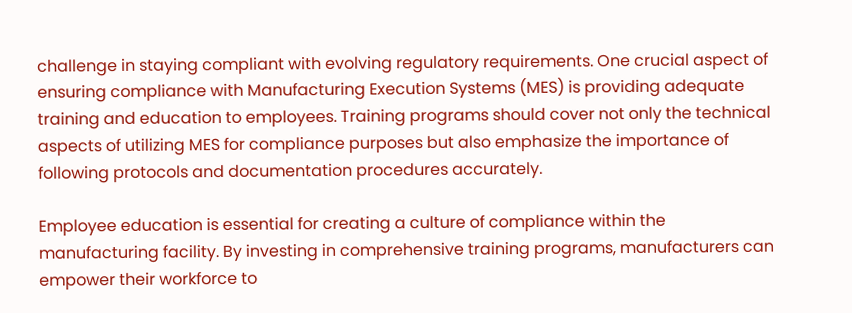challenge in staying compliant with evolving regulatory requirements. One crucial aspect of ensuring compliance with Manufacturing Execution Systems (MES) is providing adequate training and education to employees. Training programs should cover not only the technical aspects of utilizing MES for compliance purposes but also emphasize the importance of following protocols and documentation procedures accurately.

Employee education is essential for creating a culture of compliance within the manufacturing facility. By investing in comprehensive training programs, manufacturers can empower their workforce to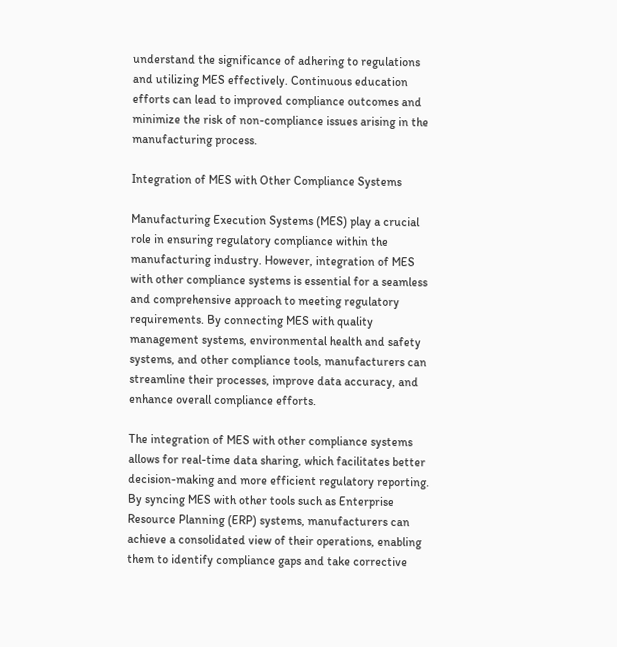understand the significance of adhering to regulations and utilizing MES effectively. Continuous education efforts can lead to improved compliance outcomes and minimize the risk of non-compliance issues arising in the manufacturing process.

Integration of MES with Other Compliance Systems

Manufacturing Execution Systems (MES) play a crucial role in ensuring regulatory compliance within the manufacturing industry. However, integration of MES with other compliance systems is essential for a seamless and comprehensive approach to meeting regulatory requirements. By connecting MES with quality management systems, environmental health and safety systems, and other compliance tools, manufacturers can streamline their processes, improve data accuracy, and enhance overall compliance efforts.

The integration of MES with other compliance systems allows for real-time data sharing, which facilitates better decision-making and more efficient regulatory reporting. By syncing MES with other tools such as Enterprise Resource Planning (ERP) systems, manufacturers can achieve a consolidated view of their operations, enabling them to identify compliance gaps and take corrective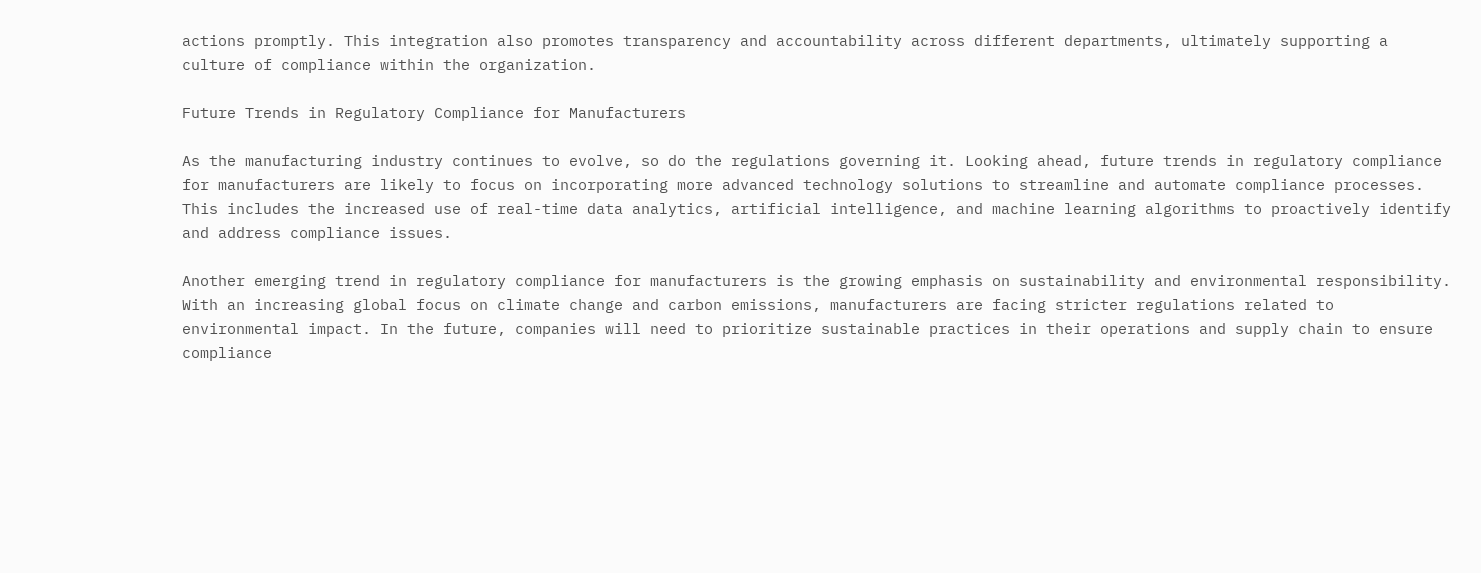actions promptly. This integration also promotes transparency and accountability across different departments, ultimately supporting a culture of compliance within the organization.

Future Trends in Regulatory Compliance for Manufacturers

As the manufacturing industry continues to evolve, so do the regulations governing it. Looking ahead, future trends in regulatory compliance for manufacturers are likely to focus on incorporating more advanced technology solutions to streamline and automate compliance processes. This includes the increased use of real-time data analytics, artificial intelligence, and machine learning algorithms to proactively identify and address compliance issues.

Another emerging trend in regulatory compliance for manufacturers is the growing emphasis on sustainability and environmental responsibility. With an increasing global focus on climate change and carbon emissions, manufacturers are facing stricter regulations related to environmental impact. In the future, companies will need to prioritize sustainable practices in their operations and supply chain to ensure compliance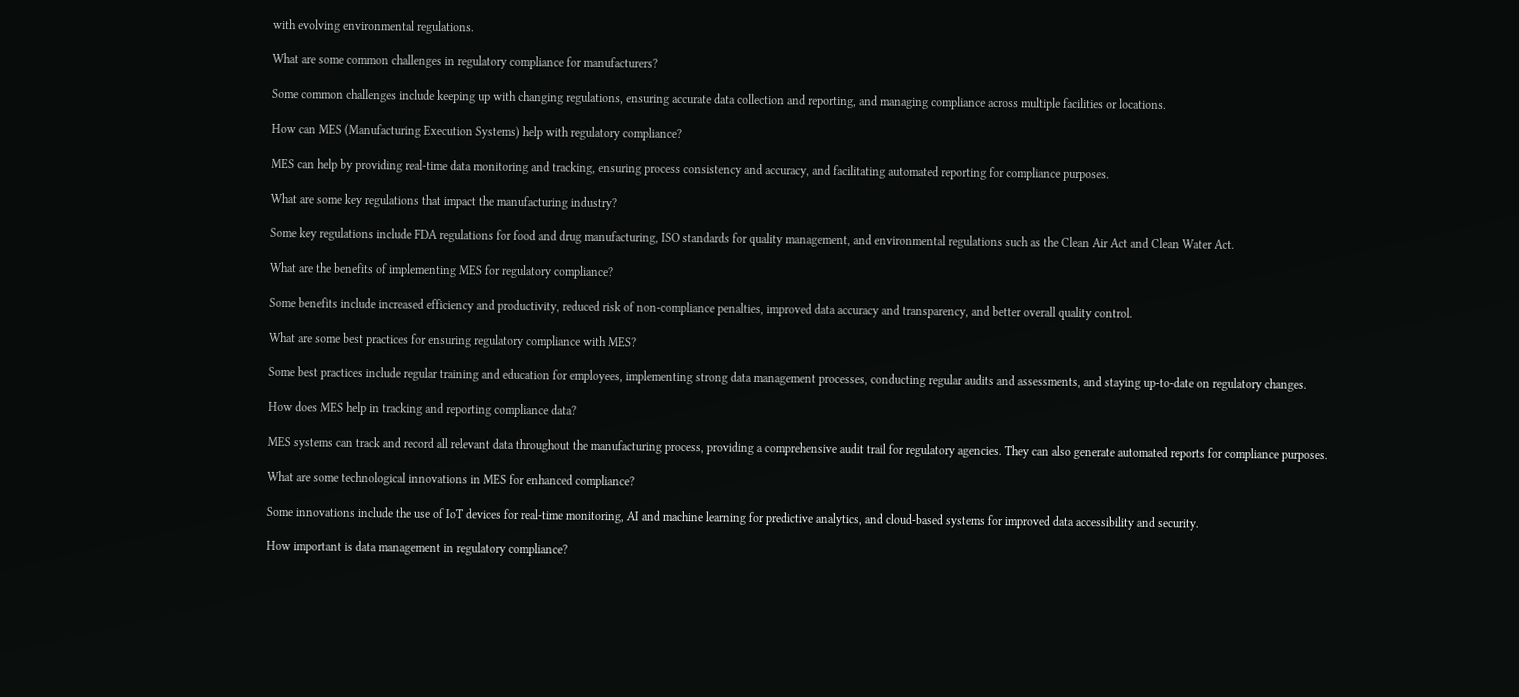with evolving environmental regulations.

What are some common challenges in regulatory compliance for manufacturers?

Some common challenges include keeping up with changing regulations, ensuring accurate data collection and reporting, and managing compliance across multiple facilities or locations.

How can MES (Manufacturing Execution Systems) help with regulatory compliance?

MES can help by providing real-time data monitoring and tracking, ensuring process consistency and accuracy, and facilitating automated reporting for compliance purposes.

What are some key regulations that impact the manufacturing industry?

Some key regulations include FDA regulations for food and drug manufacturing, ISO standards for quality management, and environmental regulations such as the Clean Air Act and Clean Water Act.

What are the benefits of implementing MES for regulatory compliance?

Some benefits include increased efficiency and productivity, reduced risk of non-compliance penalties, improved data accuracy and transparency, and better overall quality control.

What are some best practices for ensuring regulatory compliance with MES?

Some best practices include regular training and education for employees, implementing strong data management processes, conducting regular audits and assessments, and staying up-to-date on regulatory changes.

How does MES help in tracking and reporting compliance data?

MES systems can track and record all relevant data throughout the manufacturing process, providing a comprehensive audit trail for regulatory agencies. They can also generate automated reports for compliance purposes.

What are some technological innovations in MES for enhanced compliance?

Some innovations include the use of IoT devices for real-time monitoring, AI and machine learning for predictive analytics, and cloud-based systems for improved data accessibility and security.

How important is data management in regulatory compliance?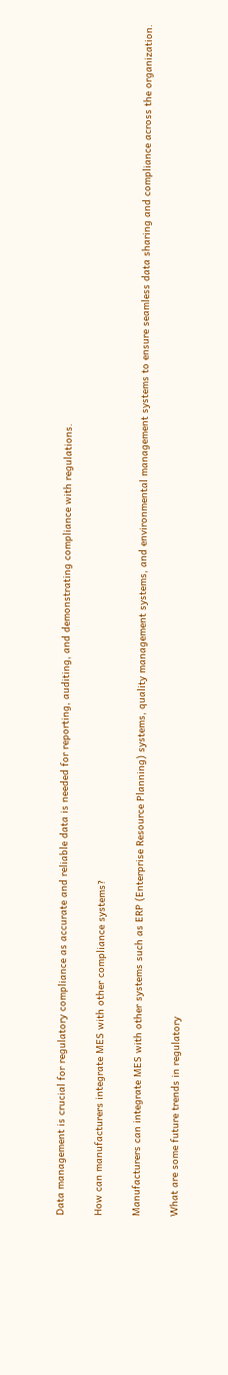Data management is crucial for regulatory compliance as accurate and reliable data is needed for reporting, auditing, and demonstrating compliance with regulations.

How can manufacturers integrate MES with other compliance systems?

Manufacturers can integrate MES with other systems such as ERP (Enterprise Resource Planning) systems, quality management systems, and environmental management systems to ensure seamless data sharing and compliance across the organization.

What are some future trends in regulatory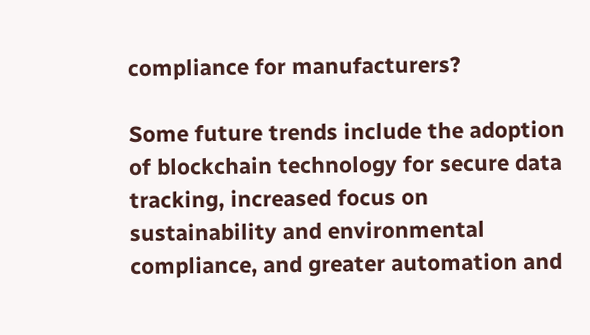compliance for manufacturers?

Some future trends include the adoption of blockchain technology for secure data tracking, increased focus on sustainability and environmental compliance, and greater automation and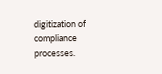digitization of compliance processes.